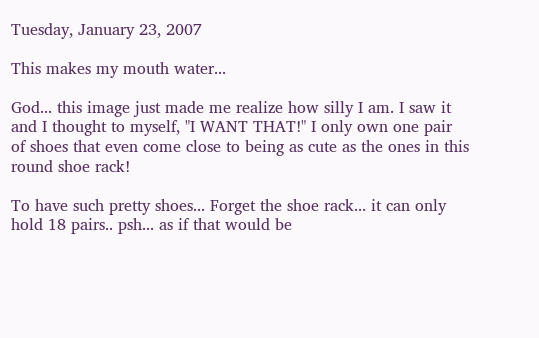Tuesday, January 23, 2007

This makes my mouth water...

God... this image just made me realize how silly I am. I saw it and I thought to myself, "I WANT THAT!" I only own one pair of shoes that even come close to being as cute as the ones in this round shoe rack!

To have such pretty shoes... Forget the shoe rack... it can only hold 18 pairs.. psh... as if that would be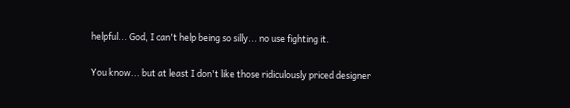helpful... God, I can't help being so silly... no use fighting it.

You know... but at least I don't like those ridiculously priced designer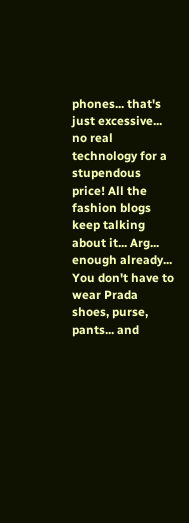phones... that's just excessive... no real technology for a stupendous price! All the fashion blogs keep talking about it... Arg... enough already... You don't have to wear Prada shoes, purse, pants... and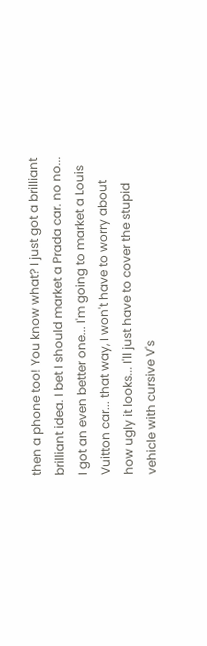then a phone too! You know what? I just got a brilliant brilliant idea. I bet I should market a Prada car. no no... I got an even better one... I'm going to market a Louis Vuitton car... that way, I won't have to worry about how ugly it looks... I'll just have to cover the stupid vehicle with cursive V's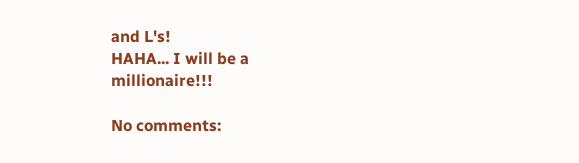and L's!
HAHA... I will be a millionaire!!!

No comments: